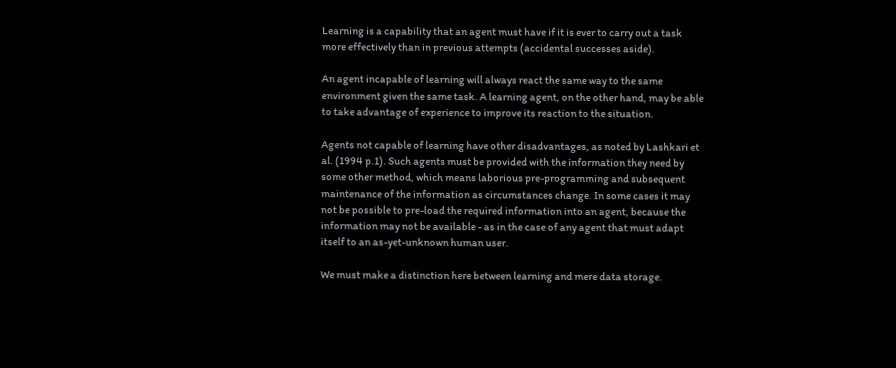Learning is a capability that an agent must have if it is ever to carry out a task more effectively than in previous attempts (accidental successes aside).

An agent incapable of learning will always react the same way to the same environment given the same task. A learning agent, on the other hand, may be able to take advantage of experience to improve its reaction to the situation.

Agents not capable of learning have other disadvantages, as noted by Lashkari et al. (1994 p.1). Such agents must be provided with the information they need by some other method, which means laborious pre-programming and subsequent maintenance of the information as circumstances change. In some cases it may not be possible to pre-load the required information into an agent, because the information may not be available - as in the case of any agent that must adapt itself to an as-yet-unknown human user.

We must make a distinction here between learning and mere data storage.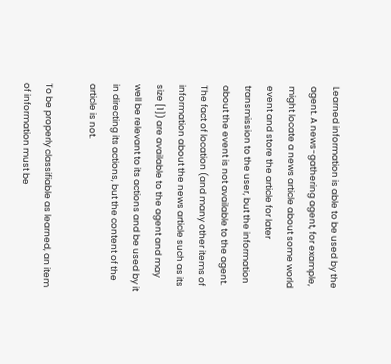Learned information is able to be used by the agent. A news-gathering agent, for example, might locate a news article about some world event and store the article for later transmission to the user, but the information about the event is not available to the agent. The fact of location (and many other items of information about the news article such as its size [1]) are available to the agent and may well be relevant to its actions and be used by it in directing its actions, but the content of the article is not.

To be properly classifiable as learned, an item of information must be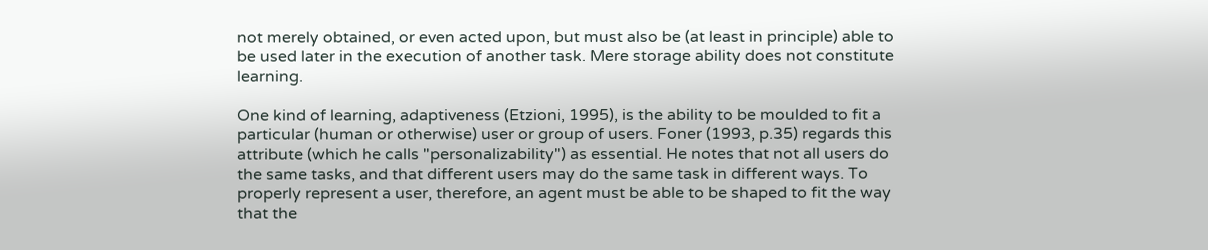not merely obtained, or even acted upon, but must also be (at least in principle) able to be used later in the execution of another task. Mere storage ability does not constitute learning.

One kind of learning, adaptiveness (Etzioni, 1995), is the ability to be moulded to fit a particular (human or otherwise) user or group of users. Foner (1993, p.35) regards this attribute (which he calls "personalizability") as essential. He notes that not all users do the same tasks, and that different users may do the same task in different ways. To properly represent a user, therefore, an agent must be able to be shaped to fit the way that the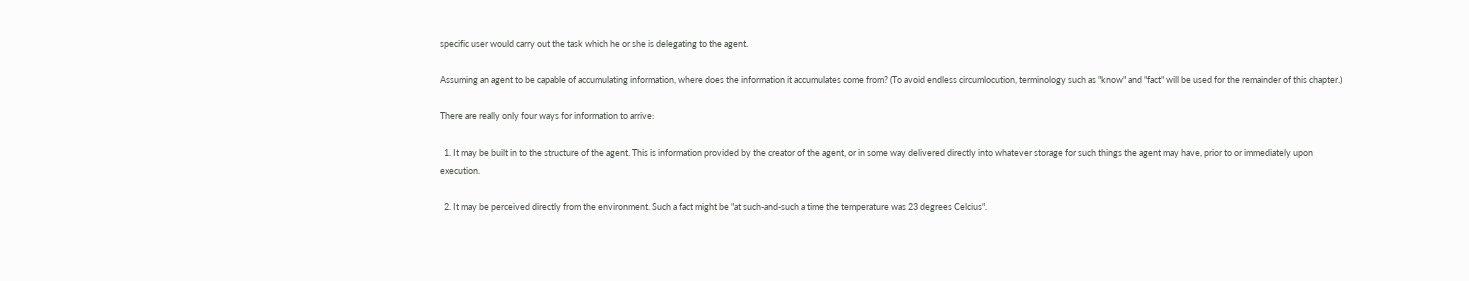specific user would carry out the task which he or she is delegating to the agent.

Assuming an agent to be capable of accumulating information, where does the information it accumulates come from? (To avoid endless circumlocution, terminology such as "know" and "fact" will be used for the remainder of this chapter.)

There are really only four ways for information to arrive:

  1. It may be built in to the structure of the agent. This is information provided by the creator of the agent, or in some way delivered directly into whatever storage for such things the agent may have, prior to or immediately upon execution.

  2. It may be perceived directly from the environment. Such a fact might be "at such-and-such a time the temperature was 23 degrees Celcius".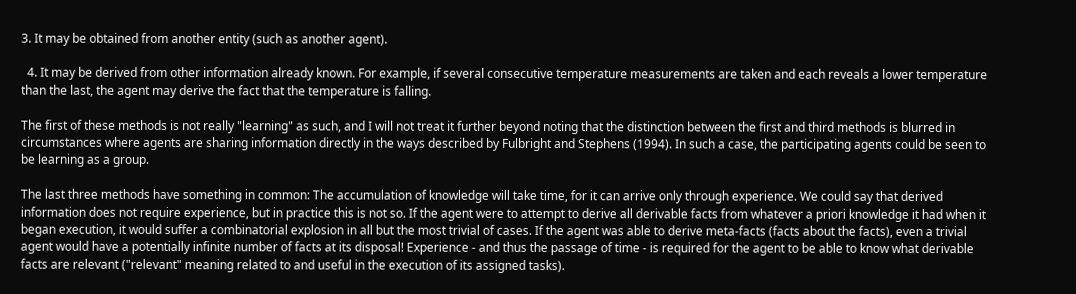3. It may be obtained from another entity (such as another agent).

  4. It may be derived from other information already known. For example, if several consecutive temperature measurements are taken and each reveals a lower temperature than the last, the agent may derive the fact that the temperature is falling.

The first of these methods is not really "learning" as such, and I will not treat it further beyond noting that the distinction between the first and third methods is blurred in circumstances where agents are sharing information directly in the ways described by Fulbright and Stephens (1994). In such a case, the participating agents could be seen to be learning as a group.

The last three methods have something in common: The accumulation of knowledge will take time, for it can arrive only through experience. We could say that derived information does not require experience, but in practice this is not so. If the agent were to attempt to derive all derivable facts from whatever a priori knowledge it had when it began execution, it would suffer a combinatorial explosion in all but the most trivial of cases. If the agent was able to derive meta-facts (facts about the facts), even a trivial agent would have a potentially infinite number of facts at its disposal! Experience - and thus the passage of time - is required for the agent to be able to know what derivable facts are relevant ("relevant" meaning related to and useful in the execution of its assigned tasks).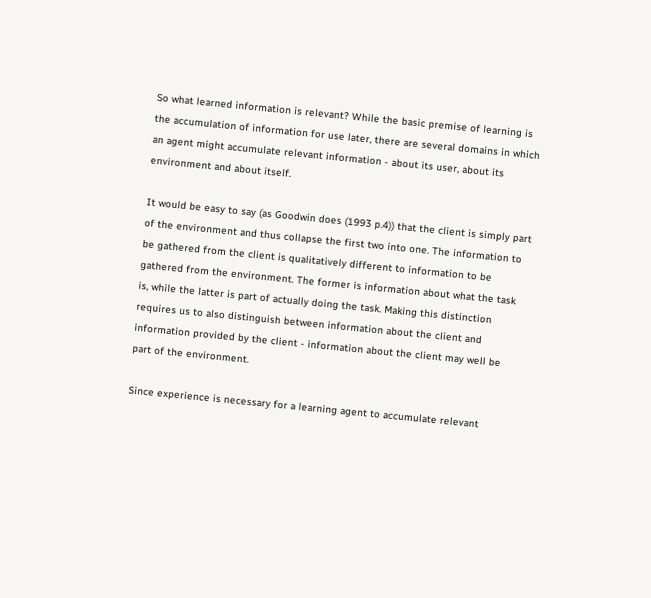So what learned information is relevant? While the basic premise of learning is the accumulation of information for use later, there are several domains in which an agent might accumulate relevant information - about its user, about its environment and about itself.

It would be easy to say (as Goodwin does (1993 p.4)) that the client is simply part of the environment and thus collapse the first two into one. The information to be gathered from the client is qualitatively different to information to be gathered from the environment. The former is information about what the task is, while the latter is part of actually doing the task. Making this distinction requires us to also distinguish between information about the client and information provided by the client - information about the client may well be part of the environment.

Since experience is necessary for a learning agent to accumulate relevant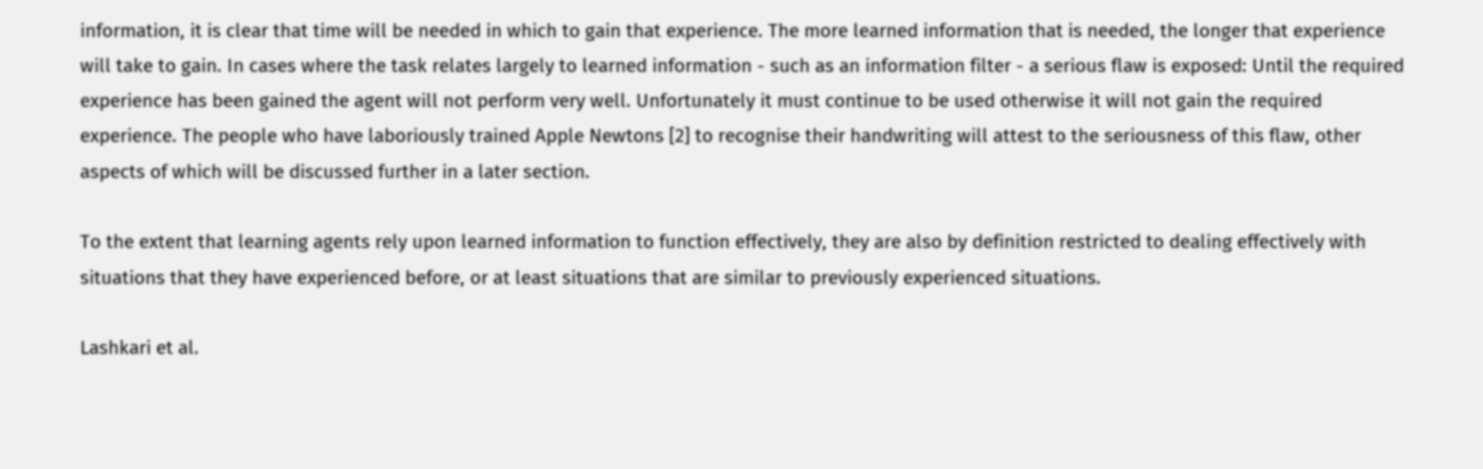information, it is clear that time will be needed in which to gain that experience. The more learned information that is needed, the longer that experience will take to gain. In cases where the task relates largely to learned information - such as an information filter - a serious flaw is exposed: Until the required experience has been gained the agent will not perform very well. Unfortunately it must continue to be used otherwise it will not gain the required experience. The people who have laboriously trained Apple Newtons [2] to recognise their handwriting will attest to the seriousness of this flaw, other aspects of which will be discussed further in a later section.

To the extent that learning agents rely upon learned information to function effectively, they are also by definition restricted to dealing effectively with situations that they have experienced before, or at least situations that are similar to previously experienced situations.

Lashkari et al.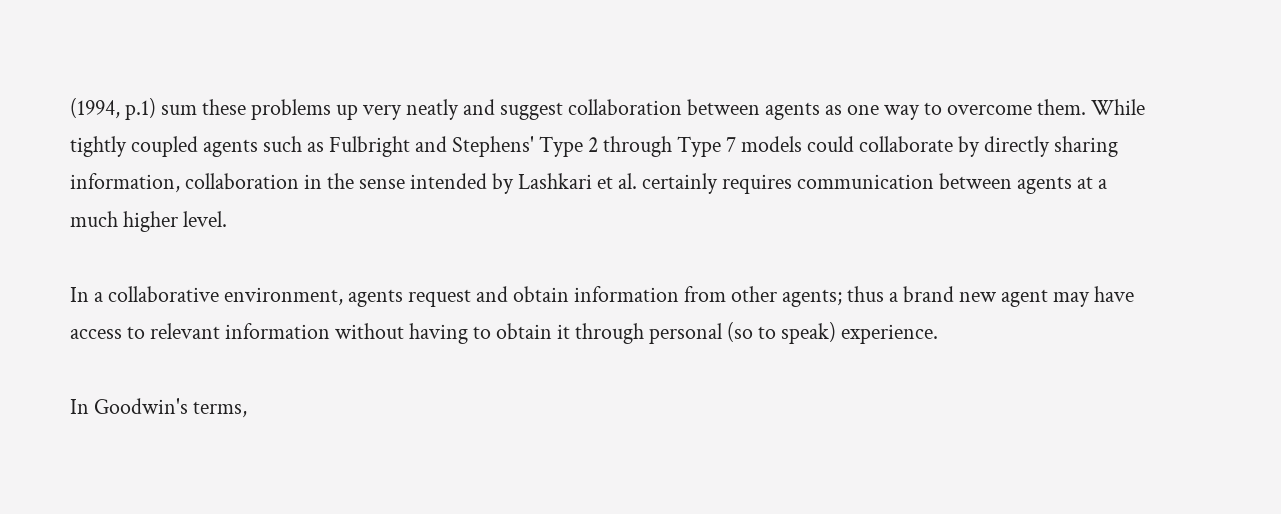(1994, p.1) sum these problems up very neatly and suggest collaboration between agents as one way to overcome them. While tightly coupled agents such as Fulbright and Stephens' Type 2 through Type 7 models could collaborate by directly sharing information, collaboration in the sense intended by Lashkari et al. certainly requires communication between agents at a much higher level.

In a collaborative environment, agents request and obtain information from other agents; thus a brand new agent may have access to relevant information without having to obtain it through personal (so to speak) experience.

In Goodwin's terms,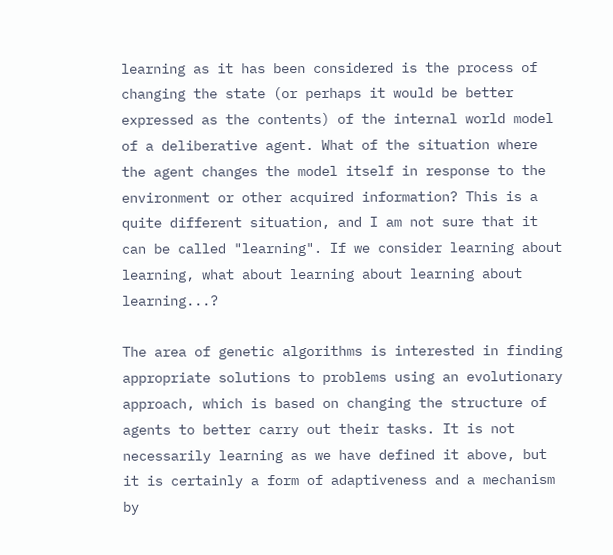learning as it has been considered is the process of changing the state (or perhaps it would be better expressed as the contents) of the internal world model of a deliberative agent. What of the situation where the agent changes the model itself in response to the environment or other acquired information? This is a quite different situation, and I am not sure that it can be called "learning". If we consider learning about learning, what about learning about learning about learning...?

The area of genetic algorithms is interested in finding appropriate solutions to problems using an evolutionary approach, which is based on changing the structure of agents to better carry out their tasks. It is not necessarily learning as we have defined it above, but it is certainly a form of adaptiveness and a mechanism by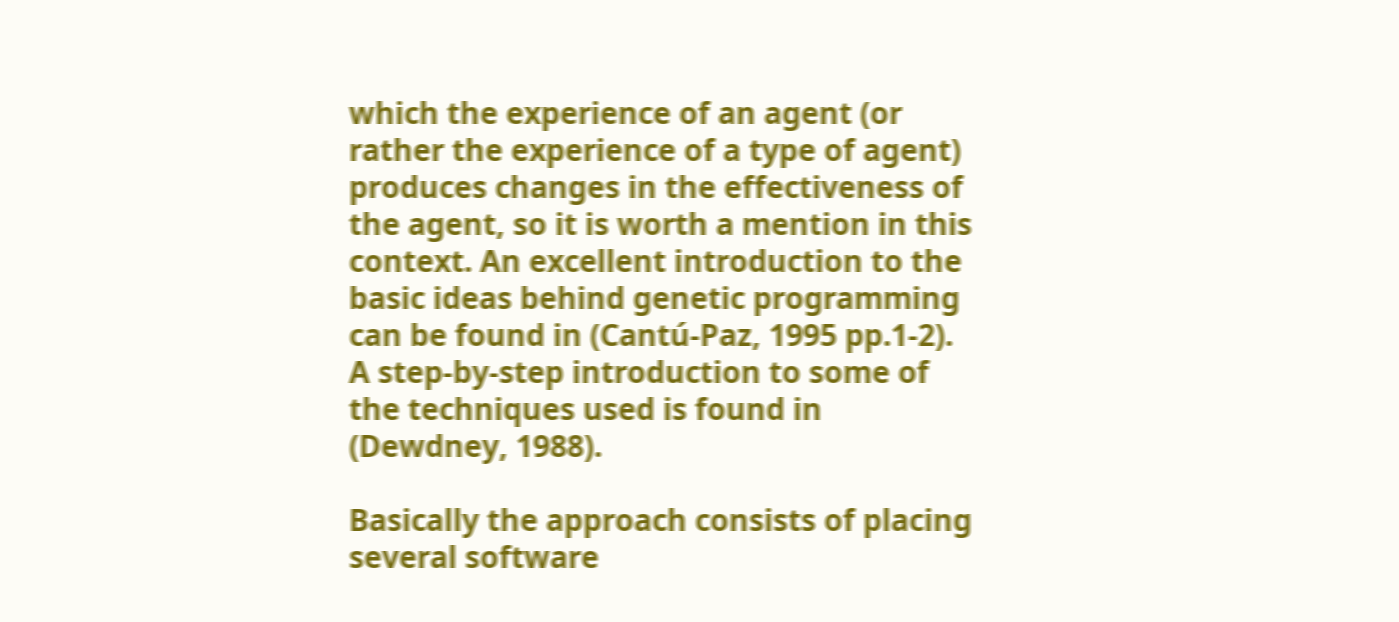which the experience of an agent (or rather the experience of a type of agent) produces changes in the effectiveness of the agent, so it is worth a mention in this context. An excellent introduction to the basic ideas behind genetic programming can be found in (Cantú-Paz, 1995 pp.1-2). A step-by-step introduction to some of the techniques used is found in (Dewdney, 1988).

Basically the approach consists of placing several software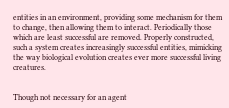entities in an environment, providing some mechanism for them to change, then allowing them to interact. Periodically those which are least successful are removed. Properly constructed, such a system creates increasingly successful entities, mimicking the way biological evolution creates ever more successful living creatures.


Though not necessary for an agent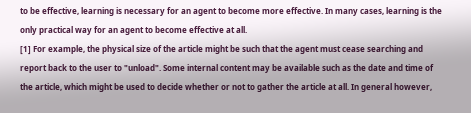to be effective, learning is necessary for an agent to become more effective. In many cases, learning is the only practical way for an agent to become effective at all.
[1] For example, the physical size of the article might be such that the agent must cease searching and report back to the user to "unload". Some internal content may be available such as the date and time of the article, which might be used to decide whether or not to gather the article at all. In general however,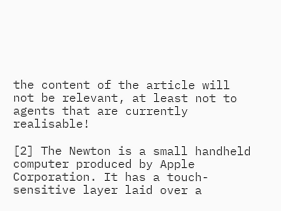the content of the article will not be relevant, at least not to agents that are currently realisable!

[2] The Newton is a small handheld computer produced by Apple Corporation. It has a touch-sensitive layer laid over a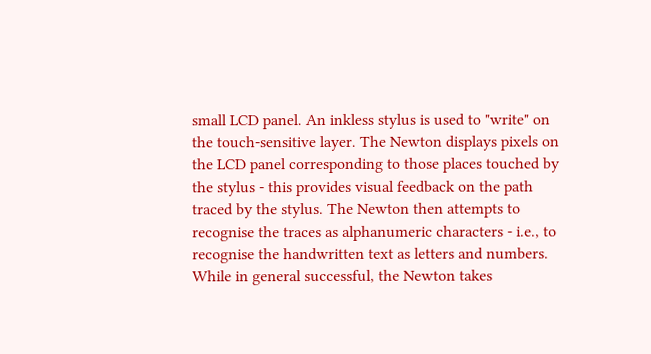small LCD panel. An inkless stylus is used to "write" on the touch-sensitive layer. The Newton displays pixels on the LCD panel corresponding to those places touched by the stylus - this provides visual feedback on the path traced by the stylus. The Newton then attempts to recognise the traces as alphanumeric characters - i.e., to recognise the handwritten text as letters and numbers. While in general successful, the Newton takes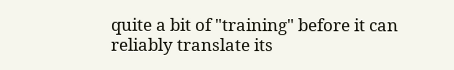quite a bit of "training" before it can reliably translate its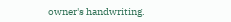owner's handwriting.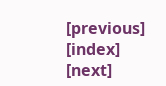[previous]  [index]  [next]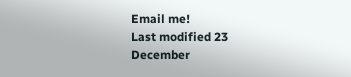Email me!
Last modified 23 December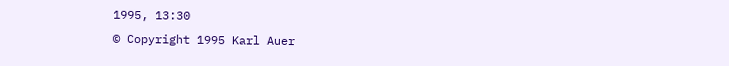1995, 13:30
© Copyright 1995 Karl Auer